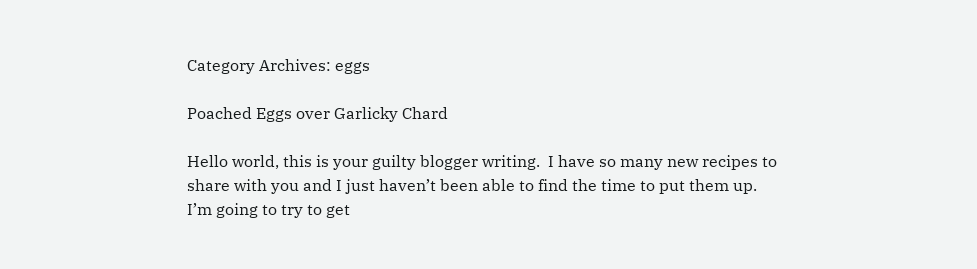Category Archives: eggs

Poached Eggs over Garlicky Chard

Hello world, this is your guilty blogger writing.  I have so many new recipes to share with you and I just haven’t been able to find the time to put them up.  I’m going to try to get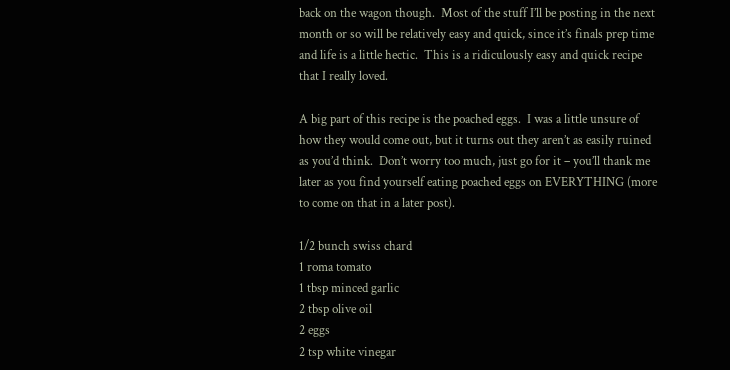back on the wagon though.  Most of the stuff I’ll be posting in the next month or so will be relatively easy and quick, since it’s finals prep time and life is a little hectic.  This is a ridiculously easy and quick recipe that I really loved.

A big part of this recipe is the poached eggs.  I was a little unsure of how they would come out, but it turns out they aren’t as easily ruined as you’d think.  Don’t worry too much, just go for it – you’ll thank me later as you find yourself eating poached eggs on EVERYTHING (more to come on that in a later post).

1/2 bunch swiss chard
1 roma tomato
1 tbsp minced garlic
2 tbsp olive oil
2 eggs
2 tsp white vinegar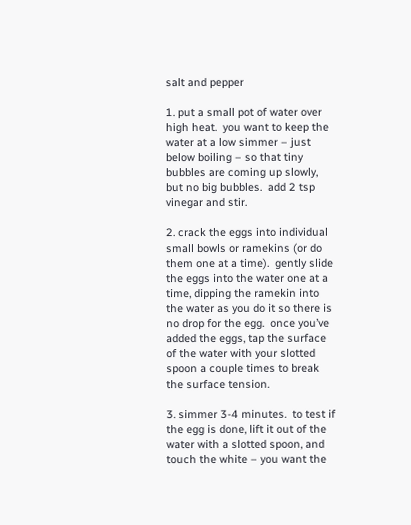salt and pepper

1. put a small pot of water over high heat.  you want to keep the water at a low simmer – just below boiling – so that tiny bubbles are coming up slowly, but no big bubbles.  add 2 tsp vinegar and stir.

2. crack the eggs into individual small bowls or ramekins (or do them one at a time).  gently slide the eggs into the water one at a time, dipping the ramekin into the water as you do it so there is no drop for the egg.  once you’ve added the eggs, tap the surface of the water with your slotted spoon a couple times to break the surface tension.

3. simmer 3-4 minutes.  to test if the egg is done, lift it out of the water with a slotted spoon, and touch the white – you want the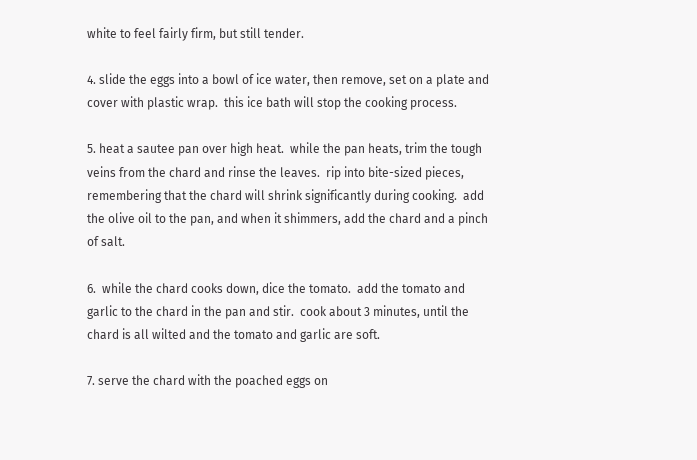white to feel fairly firm, but still tender.

4. slide the eggs into a bowl of ice water, then remove, set on a plate and cover with plastic wrap.  this ice bath will stop the cooking process.

5. heat a sautee pan over high heat.  while the pan heats, trim the tough veins from the chard and rinse the leaves.  rip into bite-sized pieces, remembering that the chard will shrink significantly during cooking.  add the olive oil to the pan, and when it shimmers, add the chard and a pinch of salt.

6.  while the chard cooks down, dice the tomato.  add the tomato and garlic to the chard in the pan and stir.  cook about 3 minutes, until the chard is all wilted and the tomato and garlic are soft.

7. serve the chard with the poached eggs on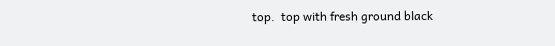top.  top with fresh ground black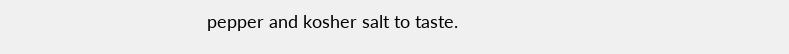pepper and kosher salt to taste.